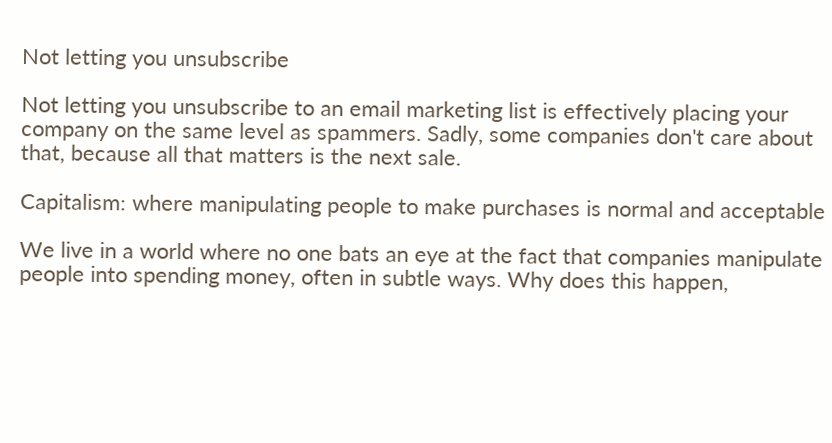Not letting you unsubscribe

Not letting you unsubscribe to an email marketing list is effectively placing your company on the same level as spammers. Sadly, some companies don't care about that, because all that matters is the next sale.

Capitalism: where manipulating people to make purchases is normal and acceptable

We live in a world where no one bats an eye at the fact that companies manipulate people into spending money, often in subtle ways. Why does this happen,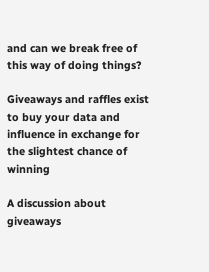and can we break free of this way of doing things?

Giveaways and raffles exist to buy your data and influence in exchange for the slightest chance of winning

A discussion about giveaways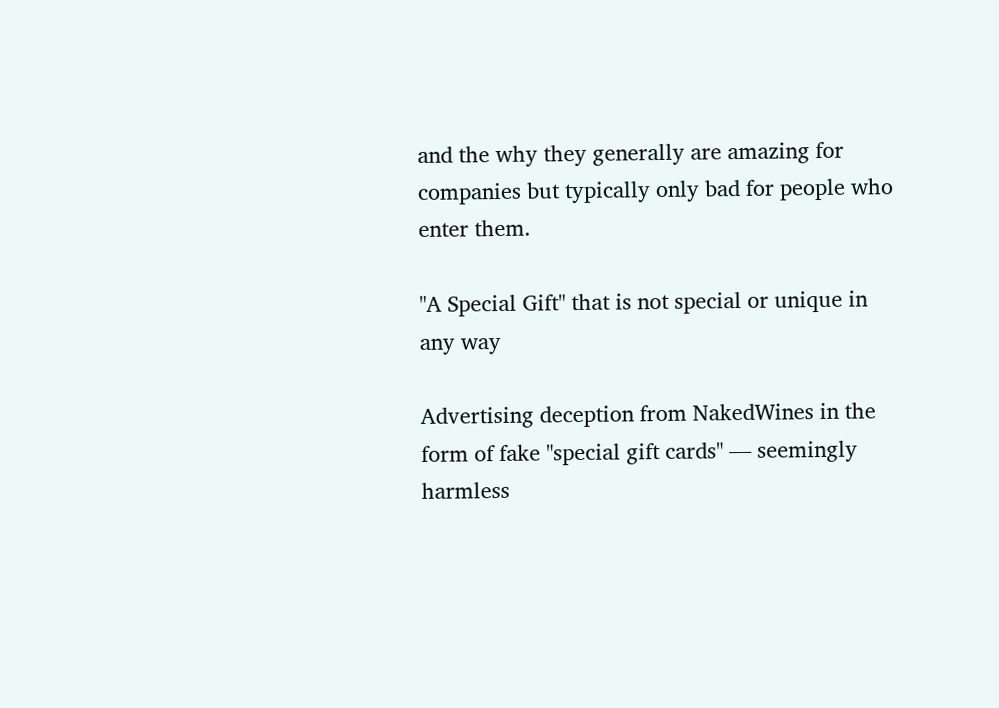and the why they generally are amazing for companies but typically only bad for people who enter them.

"A Special Gift" that is not special or unique in any way

Advertising deception from NakedWines in the form of fake "special gift cards" — seemingly harmless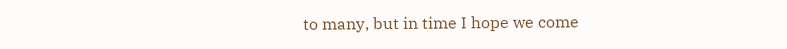to many, but in time I hope we come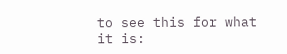to see this for what it is: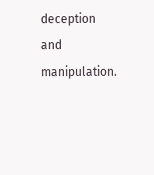deception and manipulation.